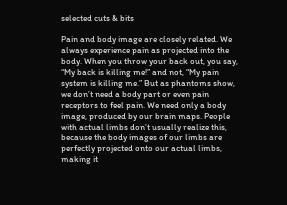selected cuts & bits

Pain and body image are closely related. We always experience pain as projected into the body. When you throw your back out, you say, “My back is killing me!” and not, “My pain system is killing me.” But as phantoms show, we don’t need a body part or even pain receptors to feel pain. We need only a body image, produced by our brain maps. People with actual limbs don’t usually realize this, because the body images of our limbs are perfectly projected onto our actual limbs, making it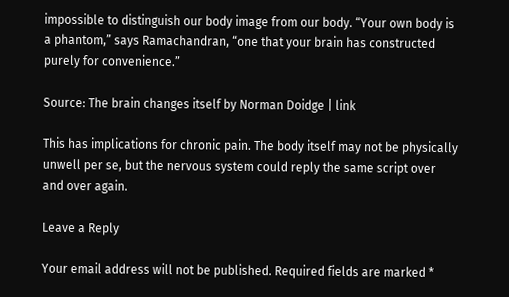impossible to distinguish our body image from our body. “Your own body is a phantom,” says Ramachandran, “one that your brain has constructed purely for convenience.”

Source: The brain changes itself by Norman Doidge | link

This has implications for chronic pain. The body itself may not be physically unwell per se, but the nervous system could reply the same script over and over again.

Leave a Reply

Your email address will not be published. Required fields are marked *